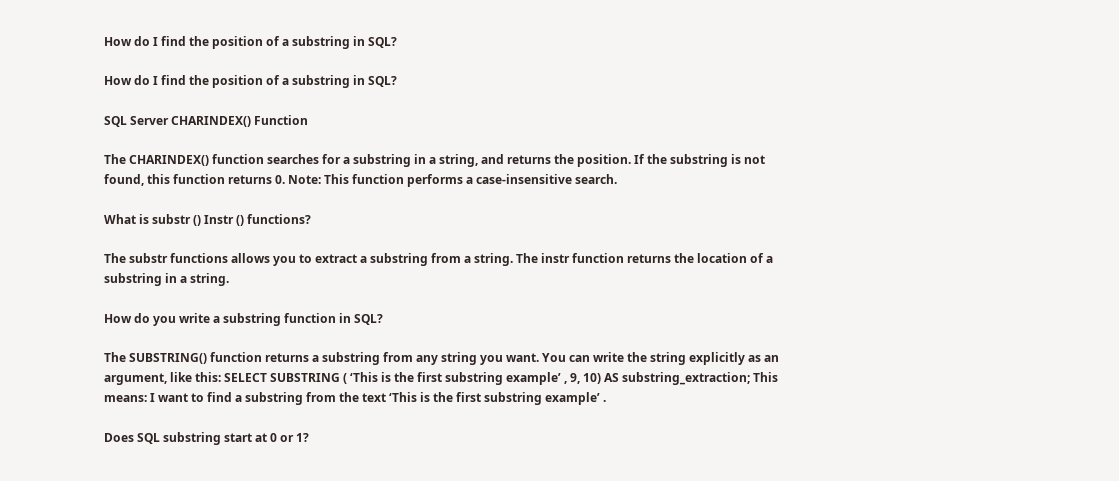How do I find the position of a substring in SQL?

How do I find the position of a substring in SQL?

SQL Server CHARINDEX() Function

The CHARINDEX() function searches for a substring in a string, and returns the position. If the substring is not found, this function returns 0. Note: This function performs a case-insensitive search.

What is substr () Instr () functions?

The substr functions allows you to extract a substring from a string. The instr function returns the location of a substring in a string.

How do you write a substring function in SQL?

The SUBSTRING() function returns a substring from any string you want. You can write the string explicitly as an argument, like this: SELECT SUBSTRING ( ‘This is the first substring example’ , 9, 10) AS substring_extraction; This means: I want to find a substring from the text ‘This is the first substring example’ .

Does SQL substring start at 0 or 1?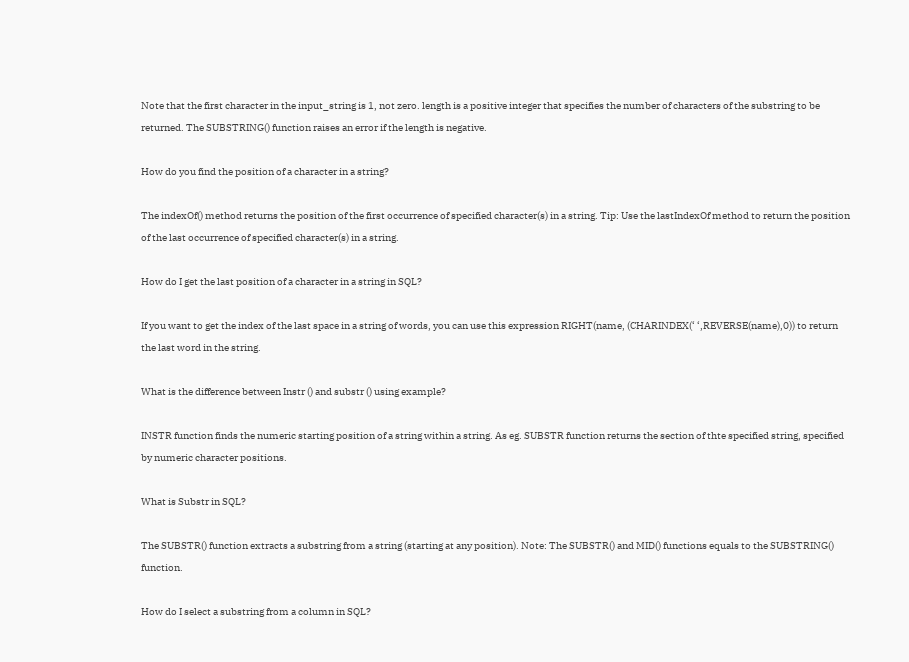Note that the first character in the input_string is 1, not zero. length is a positive integer that specifies the number of characters of the substring to be returned. The SUBSTRING() function raises an error if the length is negative.

How do you find the position of a character in a string?

The indexOf() method returns the position of the first occurrence of specified character(s) in a string. Tip: Use the lastIndexOf method to return the position of the last occurrence of specified character(s) in a string.

How do I get the last position of a character in a string in SQL?

If you want to get the index of the last space in a string of words, you can use this expression RIGHT(name, (CHARINDEX(‘ ‘,REVERSE(name),0)) to return the last word in the string.

What is the difference between Instr () and substr () using example?

INSTR function finds the numeric starting position of a string within a string. As eg. SUBSTR function returns the section of thte specified string, specified by numeric character positions.

What is Substr in SQL?

The SUBSTR() function extracts a substring from a string (starting at any position). Note: The SUBSTR() and MID() functions equals to the SUBSTRING() function.

How do I select a substring from a column in SQL?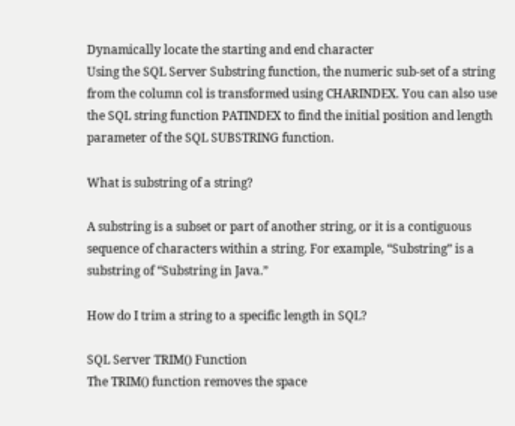Dynamically locate the starting and end character
Using the SQL Server Substring function, the numeric sub-set of a string from the column col is transformed using CHARINDEX. You can also use the SQL string function PATINDEX to find the initial position and length parameter of the SQL SUBSTRING function.

What is substring of a string?

A substring is a subset or part of another string, or it is a contiguous sequence of characters within a string. For example, “Substring” is a substring of “Substring in Java.”

How do I trim a string to a specific length in SQL?

SQL Server TRIM() Function
The TRIM() function removes the space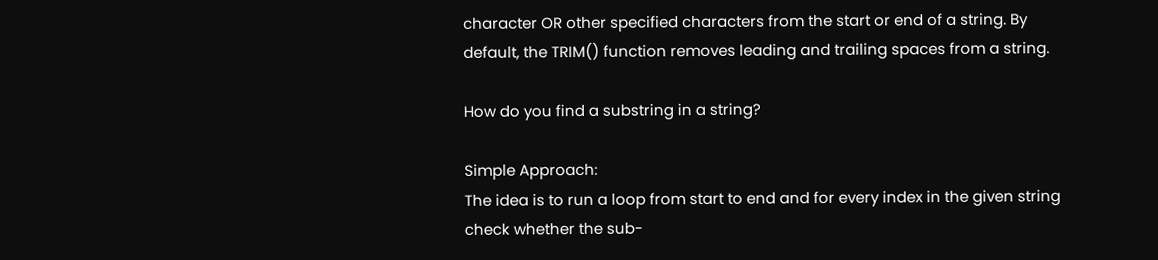character OR other specified characters from the start or end of a string. By default, the TRIM() function removes leading and trailing spaces from a string.

How do you find a substring in a string?

Simple Approach:
The idea is to run a loop from start to end and for every index in the given string check whether the sub-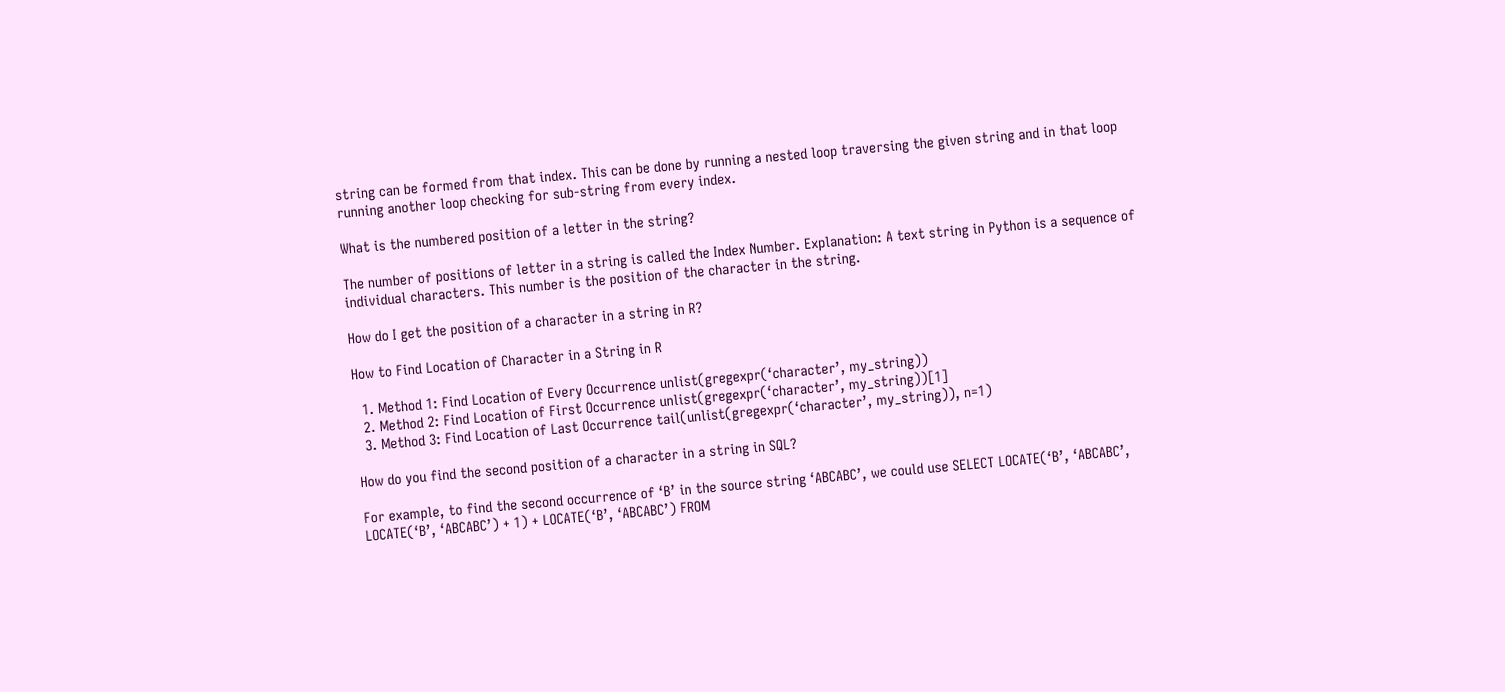string can be formed from that index. This can be done by running a nested loop traversing the given string and in that loop running another loop checking for sub-string from every index.

What is the numbered position of a letter in the string?

The number of positions of letter in a string is called the Index Number. Explanation: A text string in Python is a sequence of individual characters. This number is the position of the character in the string.

How do I get the position of a character in a string in R?

How to Find Location of Character in a String in R

  1. Method 1: Find Location of Every Occurrence unlist(gregexpr(‘character’, my_string))
  2. Method 2: Find Location of First Occurrence unlist(gregexpr(‘character’, my_string))[1]
  3. Method 3: Find Location of Last Occurrence tail(unlist(gregexpr(‘character’, my_string)), n=1)

How do you find the second position of a character in a string in SQL?

For example, to find the second occurrence of ‘B’ in the source string ‘ABCABC’, we could use SELECT LOCATE(‘B’, ‘ABCABC’, LOCATE(‘B’, ‘ABCABC’) + 1) + LOCATE(‘B’, ‘ABCABC’) FROM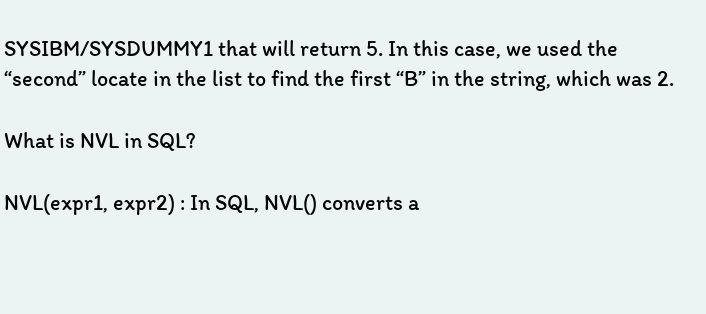SYSIBM/SYSDUMMY1 that will return 5. In this case, we used the “second” locate in the list to find the first “B” in the string, which was 2.

What is NVL in SQL?

NVL(expr1, expr2) : In SQL, NVL() converts a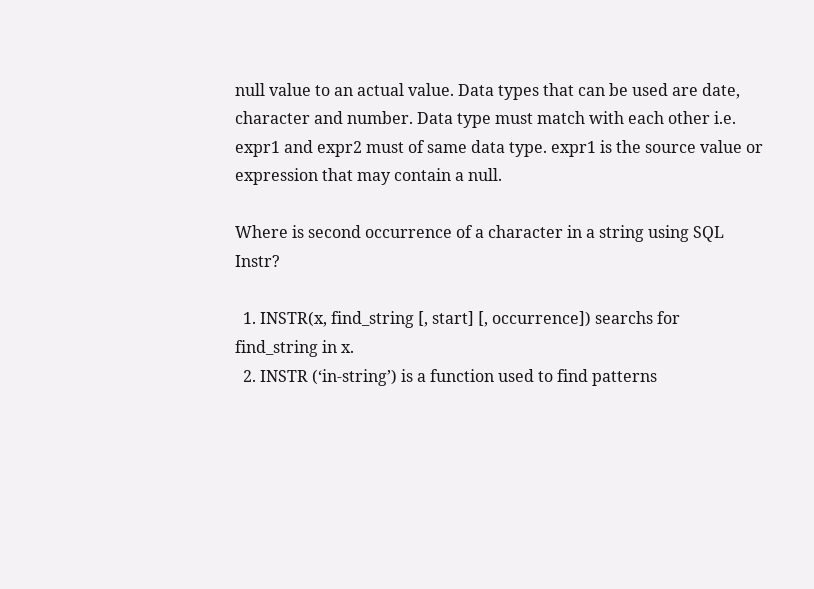null value to an actual value. Data types that can be used are date, character and number. Data type must match with each other i.e. expr1 and expr2 must of same data type. expr1 is the source value or expression that may contain a null.

Where is second occurrence of a character in a string using SQL Instr?

  1. INSTR(x, find_string [, start] [, occurrence]) searchs for find_string in x.
  2. INSTR (‘in-string’) is a function used to find patterns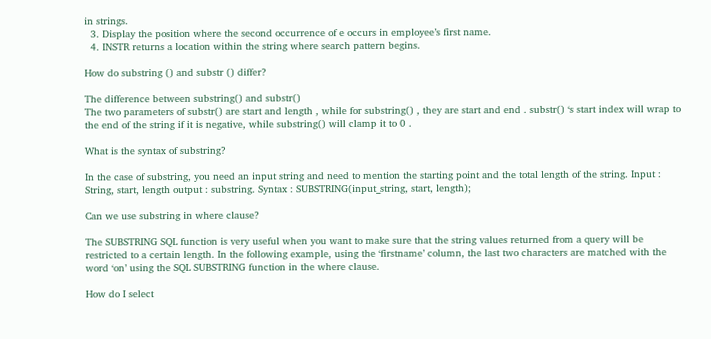in strings.
  3. Display the position where the second occurrence of e occurs in employee’s first name.
  4. INSTR returns a location within the string where search pattern begins.

How do substring () and substr () differ?

The difference between substring() and substr()
The two parameters of substr() are start and length , while for substring() , they are start and end . substr() ‘s start index will wrap to the end of the string if it is negative, while substring() will clamp it to 0 .

What is the syntax of substring?

In the case of substring, you need an input string and need to mention the starting point and the total length of the string. Input : String, start, length output : substring. Syntax : SUBSTRING(input_string, start, length);

Can we use substring in where clause?

The SUBSTRING SQL function is very useful when you want to make sure that the string values returned from a query will be restricted to a certain length. In the following example, using the ‘firstname’ column, the last two characters are matched with the word ‘on’ using the SQL SUBSTRING function in the where clause.

How do I select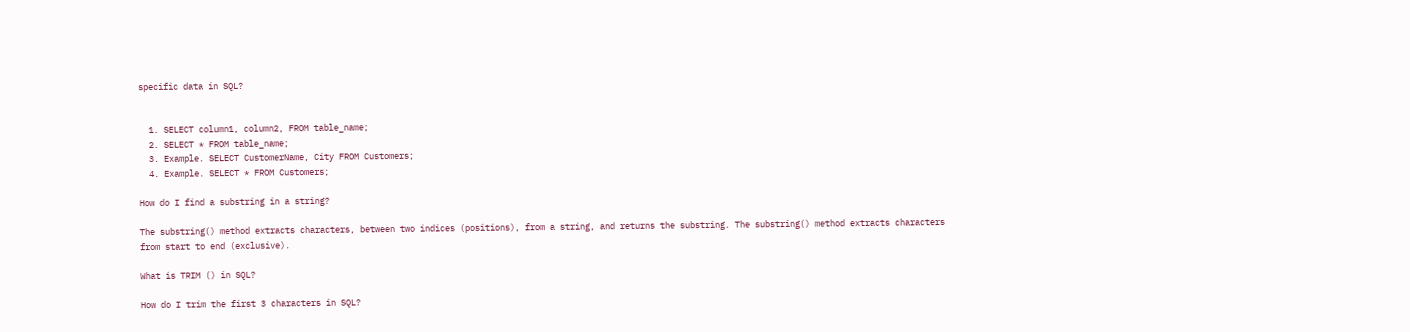specific data in SQL?


  1. SELECT column1, column2, FROM table_name;
  2. SELECT * FROM table_name;
  3. Example. SELECT CustomerName, City FROM Customers;
  4. Example. SELECT * FROM Customers;

How do I find a substring in a string?

The substring() method extracts characters, between two indices (positions), from a string, and returns the substring. The substring() method extracts characters from start to end (exclusive).

What is TRIM () in SQL?

How do I trim the first 3 characters in SQL?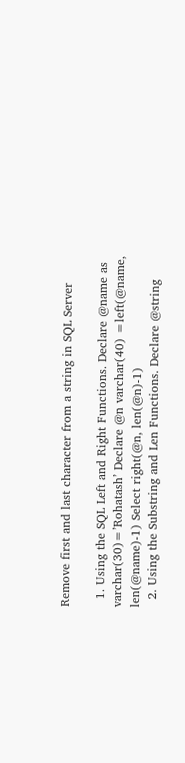Remove first and last character from a string in SQL Server

  1. Using the SQL Left and Right Functions. Declare @name as varchar(30)=’Rohatash’ Declare @n varchar(40) =left(@name, len(@name)-1) Select right(@n, len(@n)-1)
  2. Using the Substring and Len Functions. Declare @string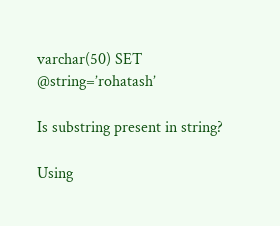varchar(50) SET @string=’rohatash’

Is substring present in string?

Using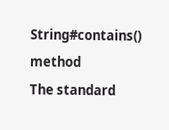String#contains() method
The standard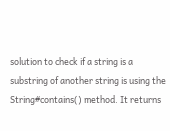solution to check if a string is a substring of another string is using the String#contains() method. It returns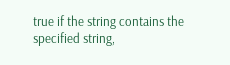true if the string contains the specified string,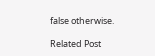false otherwise.

Related Post